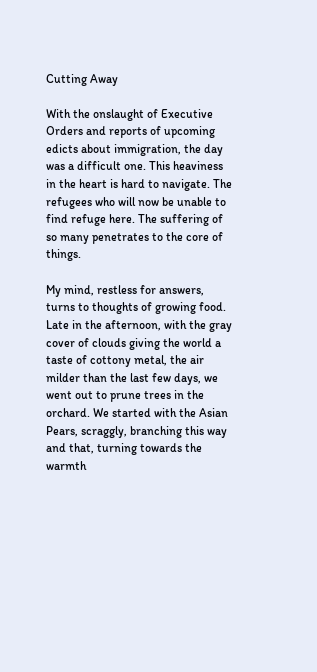Cutting Away

With the onslaught of Executive Orders and reports of upcoming edicts about immigration, the day was a difficult one. This heaviness in the heart is hard to navigate. The refugees who will now be unable to find refuge here. The suffering of so many penetrates to the core of things.

My mind, restless for answers, turns to thoughts of growing food.  Late in the afternoon, with the gray cover of clouds giving the world a taste of cottony metal, the air milder than the last few days, we went out to prune trees in the orchard. We started with the Asian Pears, scraggly, branching this way and that, turning towards the warmth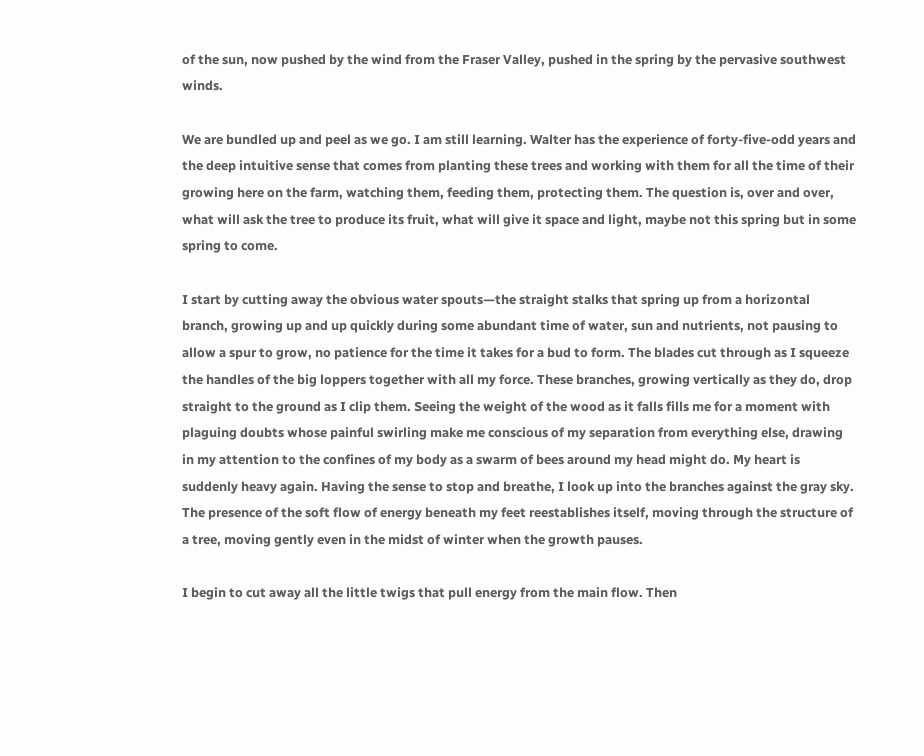of the sun, now pushed by the wind from the Fraser Valley, pushed in the spring by the pervasive southwest winds.

We are bundled up and peel as we go. I am still learning. Walter has the experience of forty-five-odd years and the deep intuitive sense that comes from planting these trees and working with them for all the time of their growing here on the farm, watching them, feeding them, protecting them. The question is, over and over, what will ask the tree to produce its fruit, what will give it space and light, maybe not this spring but in some spring to come.

I start by cutting away the obvious water spouts—the straight stalks that spring up from a horizontal branch, growing up and up quickly during some abundant time of water, sun and nutrients, not pausing to allow a spur to grow, no patience for the time it takes for a bud to form. The blades cut through as I squeeze the handles of the big loppers together with all my force. These branches, growing vertically as they do, drop straight to the ground as I clip them. Seeing the weight of the wood as it falls fills me for a moment with plaguing doubts whose painful swirling make me conscious of my separation from everything else, drawing in my attention to the confines of my body as a swarm of bees around my head might do. My heart is suddenly heavy again. Having the sense to stop and breathe, I look up into the branches against the gray sky. The presence of the soft flow of energy beneath my feet reestablishes itself, moving through the structure of a tree, moving gently even in the midst of winter when the growth pauses.

I begin to cut away all the little twigs that pull energy from the main flow. Then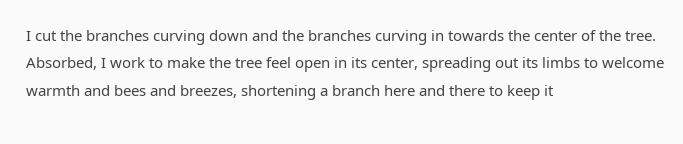I cut the branches curving down and the branches curving in towards the center of the tree. Absorbed, I work to make the tree feel open in its center, spreading out its limbs to welcome warmth and bees and breezes, shortening a branch here and there to keep it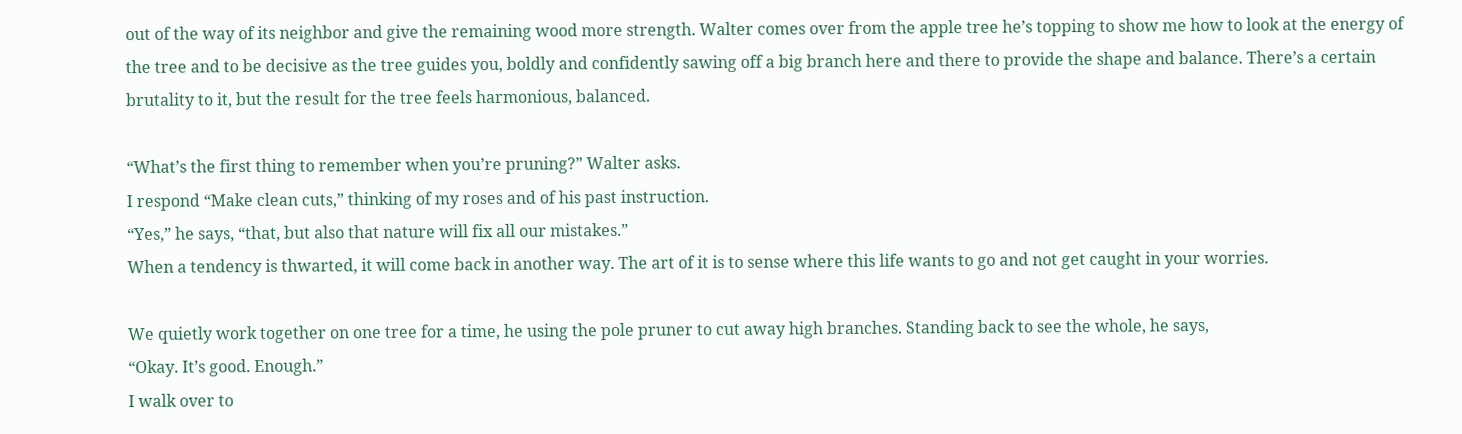out of the way of its neighbor and give the remaining wood more strength. Walter comes over from the apple tree he’s topping to show me how to look at the energy of the tree and to be decisive as the tree guides you, boldly and confidently sawing off a big branch here and there to provide the shape and balance. There’s a certain brutality to it, but the result for the tree feels harmonious, balanced.

“What’s the first thing to remember when you’re pruning?” Walter asks.
I respond “Make clean cuts,” thinking of my roses and of his past instruction.
“Yes,” he says, “that, but also that nature will fix all our mistakes.”
When a tendency is thwarted, it will come back in another way. The art of it is to sense where this life wants to go and not get caught in your worries.

We quietly work together on one tree for a time, he using the pole pruner to cut away high branches. Standing back to see the whole, he says,
“Okay. It’s good. Enough.”
I walk over to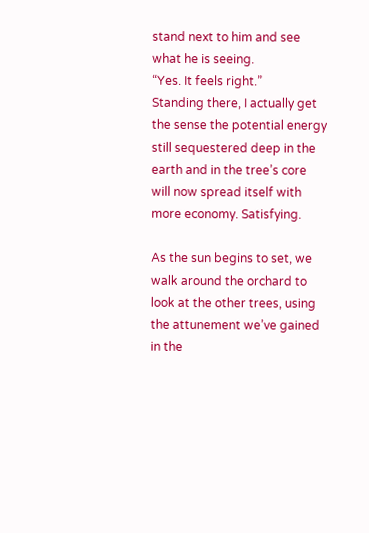stand next to him and see what he is seeing.
“Yes. It feels right.”
Standing there, I actually get the sense the potential energy still sequestered deep in the earth and in the tree’s core will now spread itself with more economy. Satisfying.

As the sun begins to set, we walk around the orchard to look at the other trees, using the attunement we’ve gained in the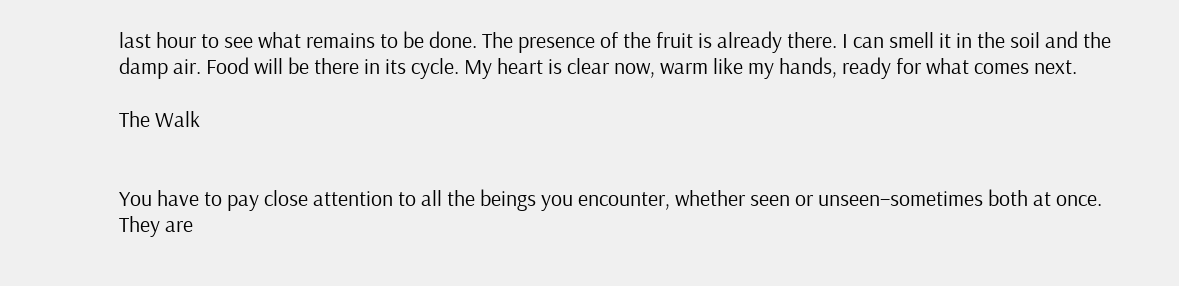last hour to see what remains to be done. The presence of the fruit is already there. I can smell it in the soil and the damp air. Food will be there in its cycle. My heart is clear now, warm like my hands, ready for what comes next.

The Walk


You have to pay close attention to all the beings you encounter, whether seen or unseen–sometimes both at once. They are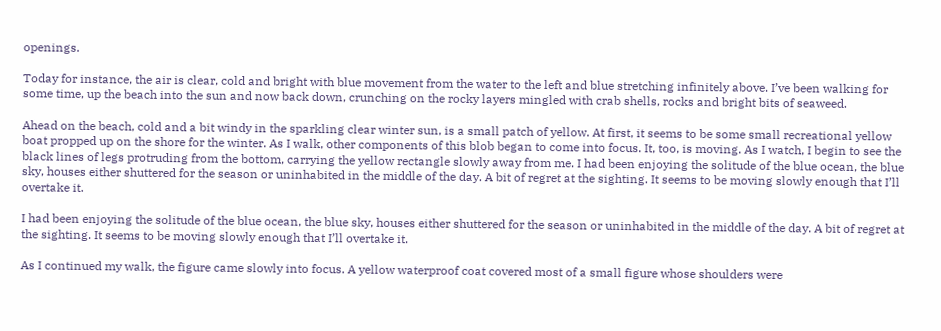openings.

Today for instance, the air is clear, cold and bright with blue movement from the water to the left and blue stretching infinitely above. I’ve been walking for some time, up the beach into the sun and now back down, crunching on the rocky layers mingled with crab shells, rocks and bright bits of seaweed.

Ahead on the beach, cold and a bit windy in the sparkling clear winter sun, is a small patch of yellow. At first, it seems to be some small recreational yellow boat propped up on the shore for the winter. As I walk, other components of this blob began to come into focus. It, too, is moving. As I watch, I begin to see the black lines of legs protruding from the bottom, carrying the yellow rectangle slowly away from me. I had been enjoying the solitude of the blue ocean, the blue sky, houses either shuttered for the season or uninhabited in the middle of the day. A bit of regret at the sighting. It seems to be moving slowly enough that I’ll overtake it.

I had been enjoying the solitude of the blue ocean, the blue sky, houses either shuttered for the season or uninhabited in the middle of the day. A bit of regret at the sighting. It seems to be moving slowly enough that I’ll overtake it.

As I continued my walk, the figure came slowly into focus. A yellow waterproof coat covered most of a small figure whose shoulders were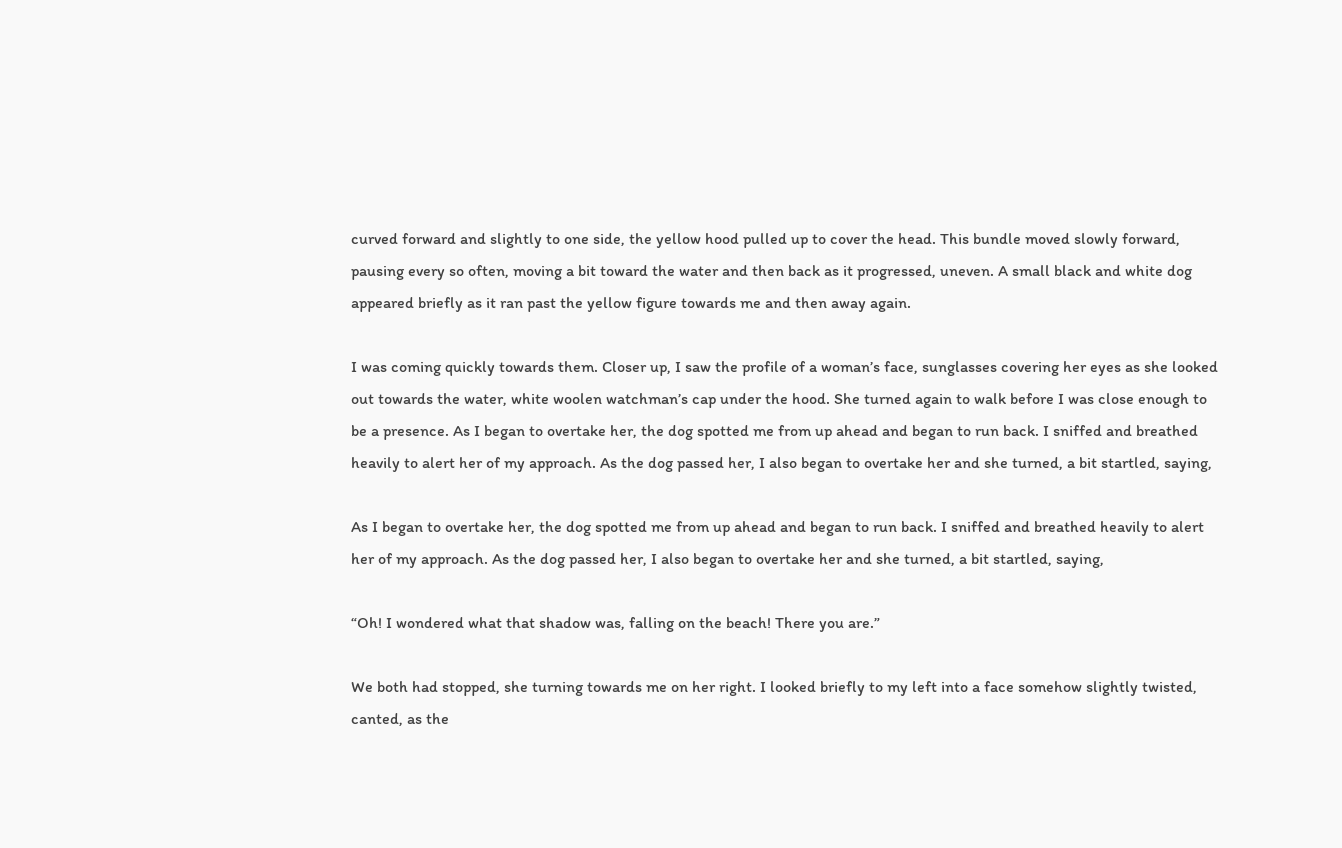curved forward and slightly to one side, the yellow hood pulled up to cover the head. This bundle moved slowly forward, pausing every so often, moving a bit toward the water and then back as it progressed, uneven. A small black and white dog appeared briefly as it ran past the yellow figure towards me and then away again.

I was coming quickly towards them. Closer up, I saw the profile of a woman’s face, sunglasses covering her eyes as she looked out towards the water, white woolen watchman’s cap under the hood. She turned again to walk before I was close enough to be a presence. As I began to overtake her, the dog spotted me from up ahead and began to run back. I sniffed and breathed heavily to alert her of my approach. As the dog passed her, I also began to overtake her and she turned, a bit startled, saying,

As I began to overtake her, the dog spotted me from up ahead and began to run back. I sniffed and breathed heavily to alert her of my approach. As the dog passed her, I also began to overtake her and she turned, a bit startled, saying,

“Oh! I wondered what that shadow was, falling on the beach! There you are.”

We both had stopped, she turning towards me on her right. I looked briefly to my left into a face somehow slightly twisted, canted, as the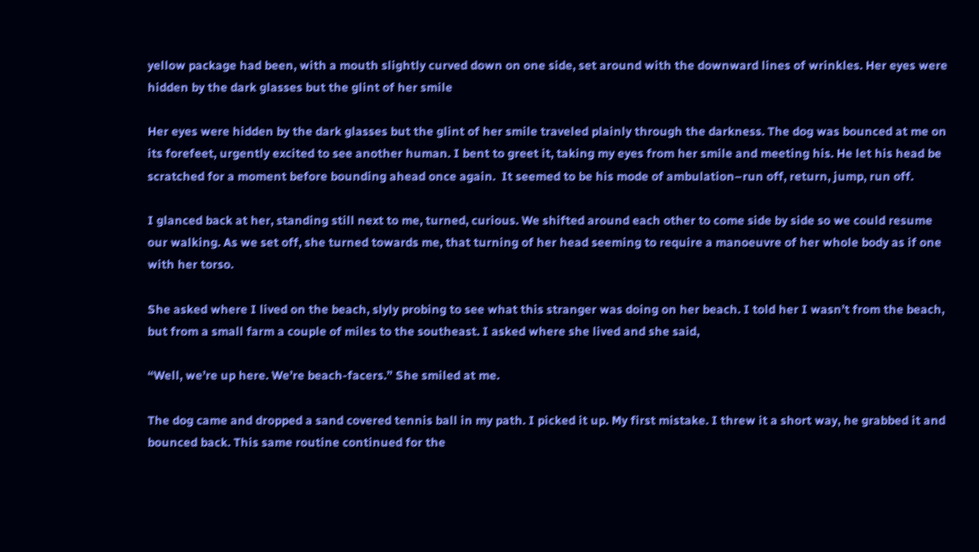yellow package had been, with a mouth slightly curved down on one side, set around with the downward lines of wrinkles. Her eyes were hidden by the dark glasses but the glint of her smile

Her eyes were hidden by the dark glasses but the glint of her smile traveled plainly through the darkness. The dog was bounced at me on its forefeet, urgently excited to see another human. I bent to greet it, taking my eyes from her smile and meeting his. He let his head be scratched for a moment before bounding ahead once again.  It seemed to be his mode of ambulation–run off, return, jump, run off.

I glanced back at her, standing still next to me, turned, curious. We shifted around each other to come side by side so we could resume our walking. As we set off, she turned towards me, that turning of her head seeming to require a manoeuvre of her whole body as if one with her torso.

She asked where I lived on the beach, slyly probing to see what this stranger was doing on her beach. I told her I wasn’t from the beach, but from a small farm a couple of miles to the southeast. I asked where she lived and she said,

“Well, we’re up here. We’re beach-facers.” She smiled at me.

The dog came and dropped a sand covered tennis ball in my path. I picked it up. My first mistake. I threw it a short way, he grabbed it and bounced back. This same routine continued for the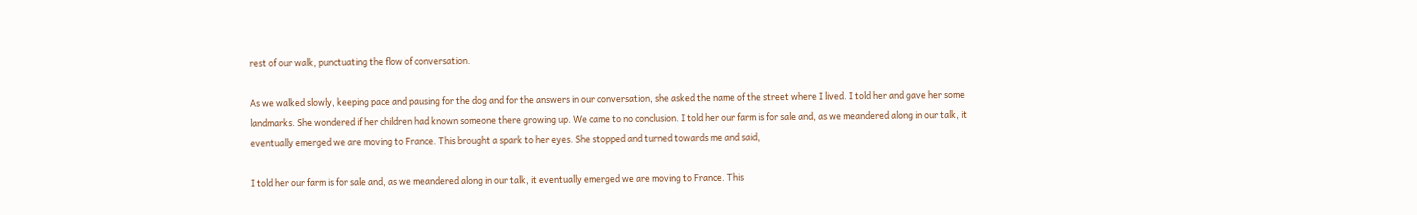rest of our walk, punctuating the flow of conversation.

As we walked slowly, keeping pace and pausing for the dog and for the answers in our conversation, she asked the name of the street where I lived. I told her and gave her some landmarks. She wondered if her children had known someone there growing up. We came to no conclusion. I told her our farm is for sale and, as we meandered along in our talk, it eventually emerged we are moving to France. This brought a spark to her eyes. She stopped and turned towards me and said,

I told her our farm is for sale and, as we meandered along in our talk, it eventually emerged we are moving to France. This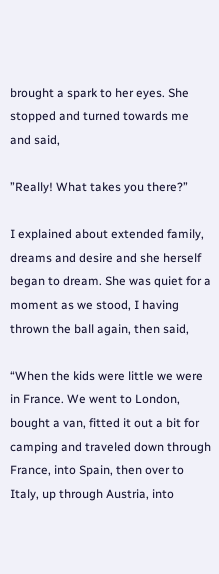brought a spark to her eyes. She stopped and turned towards me and said,

”Really! What takes you there?”

I explained about extended family, dreams and desire and she herself began to dream. She was quiet for a moment as we stood, I having thrown the ball again, then said,

“When the kids were little we were in France. We went to London, bought a van, fitted it out a bit for camping and traveled down through France, into Spain, then over to Italy, up through Austria, into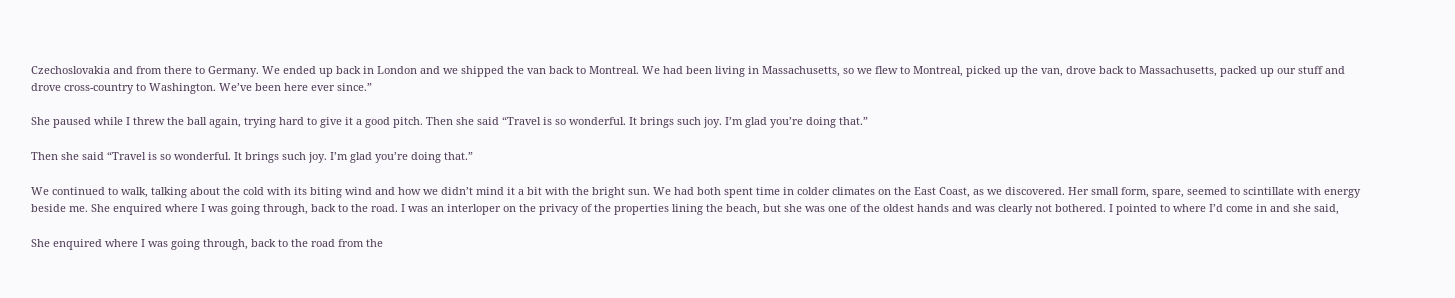Czechoslovakia and from there to Germany. We ended up back in London and we shipped the van back to Montreal. We had been living in Massachusetts, so we flew to Montreal, picked up the van, drove back to Massachusetts, packed up our stuff and drove cross-country to Washington. We’ve been here ever since.”

She paused while I threw the ball again, trying hard to give it a good pitch. Then she said “Travel is so wonderful. It brings such joy. I’m glad you’re doing that.”

Then she said “Travel is so wonderful. It brings such joy. I’m glad you’re doing that.”

We continued to walk, talking about the cold with its biting wind and how we didn’t mind it a bit with the bright sun. We had both spent time in colder climates on the East Coast, as we discovered. Her small form, spare, seemed to scintillate with energy beside me. She enquired where I was going through, back to the road. I was an interloper on the privacy of the properties lining the beach, but she was one of the oldest hands and was clearly not bothered. I pointed to where I’d come in and she said,

She enquired where I was going through, back to the road from the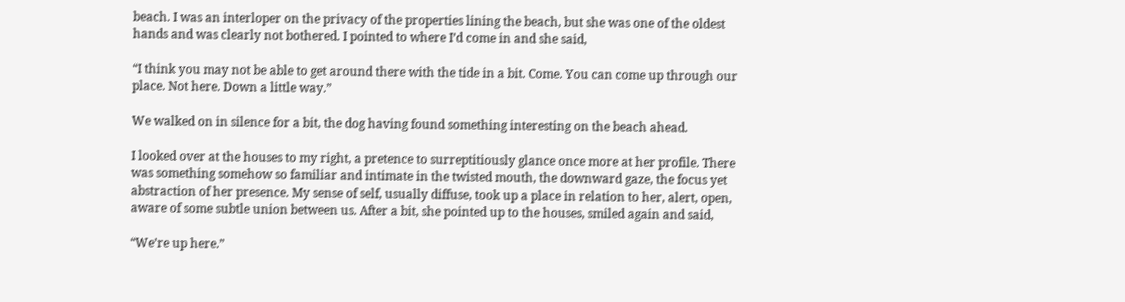beach. I was an interloper on the privacy of the properties lining the beach, but she was one of the oldest hands and was clearly not bothered. I pointed to where I’d come in and she said,

“I think you may not be able to get around there with the tide in a bit. Come. You can come up through our place. Not here. Down a little way.”

We walked on in silence for a bit, the dog having found something interesting on the beach ahead.

I looked over at the houses to my right, a pretence to surreptitiously glance once more at her profile. There was something somehow so familiar and intimate in the twisted mouth, the downward gaze, the focus yet abstraction of her presence. My sense of self, usually diffuse, took up a place in relation to her, alert, open, aware of some subtle union between us. After a bit, she pointed up to the houses, smiled again and said,

“We’re up here.”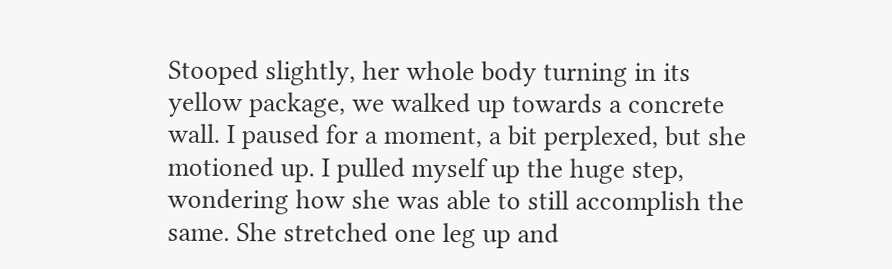Stooped slightly, her whole body turning in its yellow package, we walked up towards a concrete wall. I paused for a moment, a bit perplexed, but she motioned up. I pulled myself up the huge step, wondering how she was able to still accomplish the same. She stretched one leg up and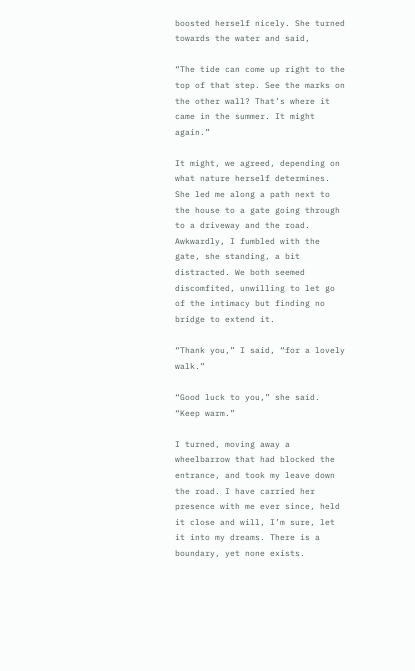boosted herself nicely. She turned towards the water and said,

“The tide can come up right to the top of that step. See the marks on the other wall? That’s where it came in the summer. It might again.”

It might, we agreed, depending on what nature herself determines. She led me along a path next to the house to a gate going through to a driveway and the road. Awkwardly, I fumbled with the gate, she standing, a bit distracted. We both seemed discomfited, unwilling to let go of the intimacy but finding no bridge to extend it.

“Thank you,” I said, “for a lovely walk.”

“Good luck to you,” she said. “Keep warm.”

I turned, moving away a wheelbarrow that had blocked the entrance, and took my leave down the road. I have carried her presence with me ever since, held it close and will, I’m sure, let it into my dreams. There is a boundary, yet none exists.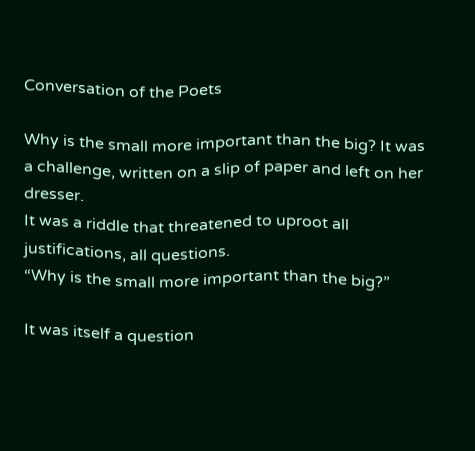Conversation of the Poets

Why is the small more important than the big? It was a challenge, written on a slip of paper and left on her dresser.
It was a riddle that threatened to uproot all justifications, all questions.
“Why is the small more important than the big?”

It was itself a question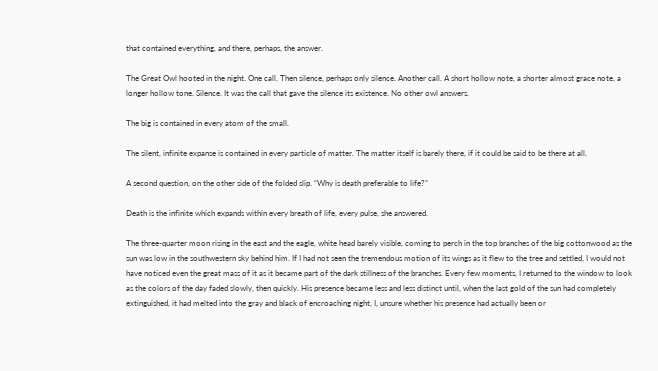that contained everything, and there, perhaps, the answer.

The Great Owl hooted in the night. One call. Then silence, perhaps only silence. Another call. A short hollow note, a shorter almost grace note, a longer hollow tone. Silence. It was the call that gave the silence its existence. No other owl answers.

The big is contained in every atom of the small.

The silent, infinite expanse is contained in every particle of matter. The matter itself is barely there, if it could be said to be there at all.

A second question, on the other side of the folded slip. “Why is death preferable to life?”

Death is the infinite which expands within every breath of life, every pulse, she answered.

The three-quarter moon rising in the east and the eagle, white head barely visible, coming to perch in the top branches of the big cottonwood as the sun was low in the southwestern sky behind him. If I had not seen the tremendous motion of its wings as it flew to the tree and settled, I would not have noticed even the great mass of it as it became part of the dark stillness of the branches. Every few moments, I returned to the window to look as the colors of the day faded slowly, then quickly. His presence became less and less distinct until, when the last gold of the sun had completely extinguished, it had melted into the gray and black of encroaching night, I, unsure whether his presence had actually been or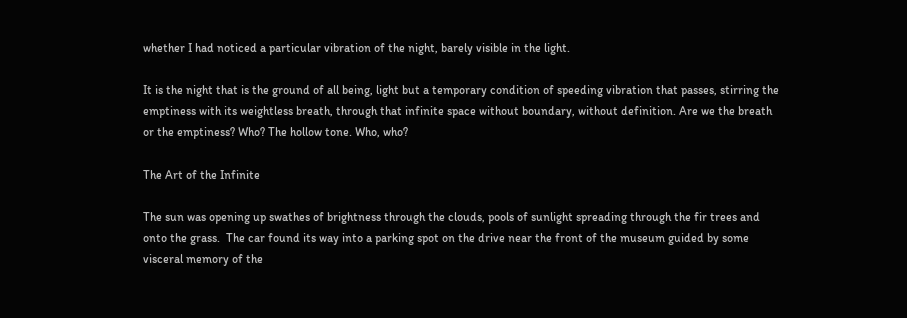whether I had noticed a particular vibration of the night, barely visible in the light.

It is the night that is the ground of all being, light but a temporary condition of speeding vibration that passes, stirring the emptiness with its weightless breath, through that infinite space without boundary, without definition. Are we the breath or the emptiness? Who? The hollow tone. Who, who?

The Art of the Infinite

The sun was opening up swathes of brightness through the clouds, pools of sunlight spreading through the fir trees and onto the grass.  The car found its way into a parking spot on the drive near the front of the museum guided by some visceral memory of the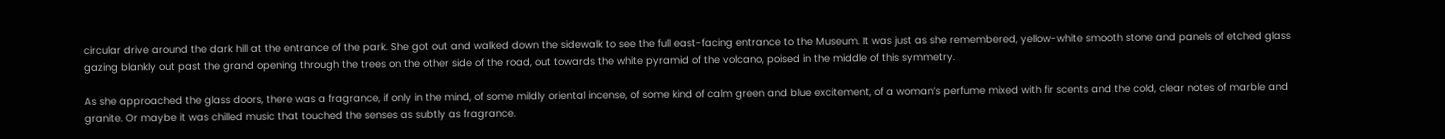circular drive around the dark hill at the entrance of the park. She got out and walked down the sidewalk to see the full east-facing entrance to the Museum. It was just as she remembered, yellow-white smooth stone and panels of etched glass gazing blankly out past the grand opening through the trees on the other side of the road, out towards the white pyramid of the volcano, poised in the middle of this symmetry.

As she approached the glass doors, there was a fragrance, if only in the mind, of some mildly oriental incense, of some kind of calm green and blue excitement, of a woman’s perfume mixed with fir scents and the cold, clear notes of marble and granite. Or maybe it was chilled music that touched the senses as subtly as fragrance.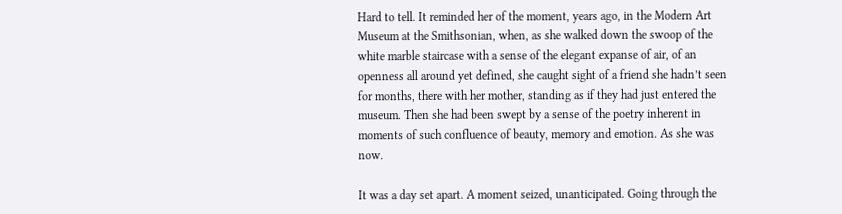Hard to tell. It reminded her of the moment, years ago, in the Modern Art Museum at the Smithsonian, when, as she walked down the swoop of the white marble staircase with a sense of the elegant expanse of air, of an openness all around yet defined, she caught sight of a friend she hadn’t seen for months, there with her mother, standing as if they had just entered the museum. Then she had been swept by a sense of the poetry inherent in moments of such confluence of beauty, memory and emotion. As she was now.

It was a day set apart. A moment seized, unanticipated. Going through the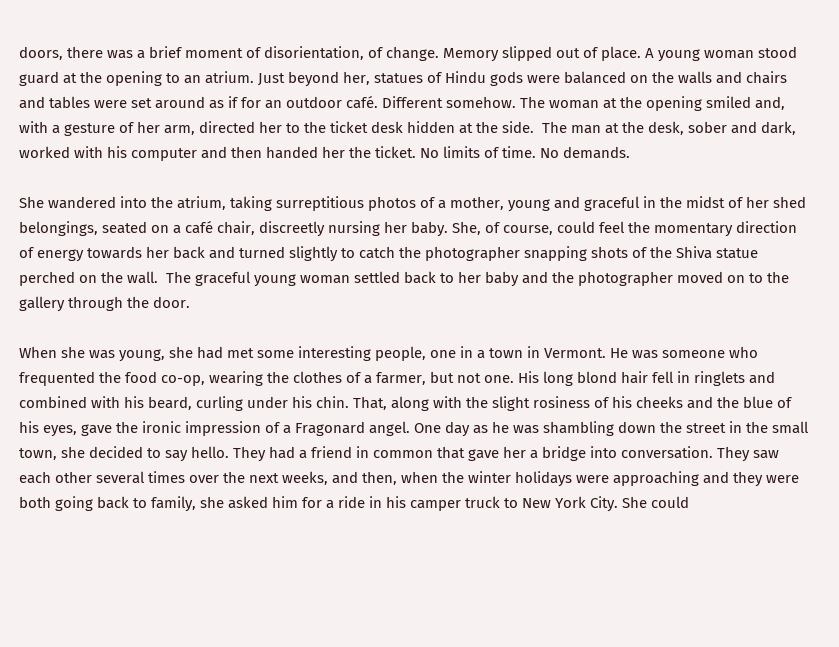doors, there was a brief moment of disorientation, of change. Memory slipped out of place. A young woman stood guard at the opening to an atrium. Just beyond her, statues of Hindu gods were balanced on the walls and chairs and tables were set around as if for an outdoor café. Different somehow. The woman at the opening smiled and, with a gesture of her arm, directed her to the ticket desk hidden at the side.  The man at the desk, sober and dark, worked with his computer and then handed her the ticket. No limits of time. No demands.

She wandered into the atrium, taking surreptitious photos of a mother, young and graceful in the midst of her shed belongings, seated on a café chair, discreetly nursing her baby. She, of course, could feel the momentary direction of energy towards her back and turned slightly to catch the photographer snapping shots of the Shiva statue perched on the wall.  The graceful young woman settled back to her baby and the photographer moved on to the gallery through the door.

When she was young, she had met some interesting people, one in a town in Vermont. He was someone who frequented the food co-op, wearing the clothes of a farmer, but not one. His long blond hair fell in ringlets and combined with his beard, curling under his chin. That, along with the slight rosiness of his cheeks and the blue of his eyes, gave the ironic impression of a Fragonard angel. One day as he was shambling down the street in the small town, she decided to say hello. They had a friend in common that gave her a bridge into conversation. They saw each other several times over the next weeks, and then, when the winter holidays were approaching and they were both going back to family, she asked him for a ride in his camper truck to New York City. She could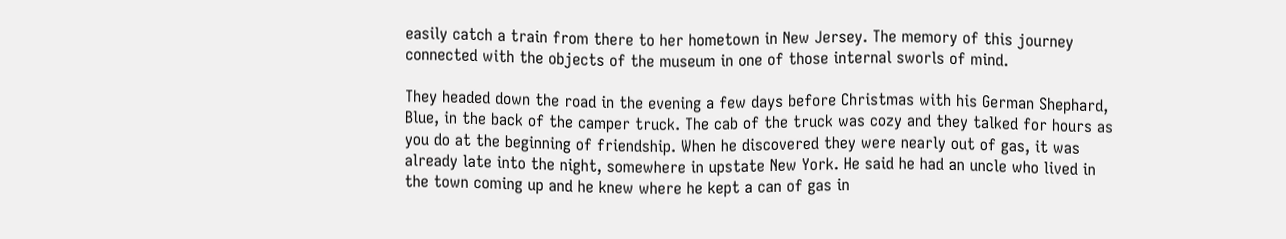easily catch a train from there to her hometown in New Jersey. The memory of this journey connected with the objects of the museum in one of those internal sworls of mind.

They headed down the road in the evening a few days before Christmas with his German Shephard, Blue, in the back of the camper truck. The cab of the truck was cozy and they talked for hours as you do at the beginning of friendship. When he discovered they were nearly out of gas, it was already late into the night, somewhere in upstate New York. He said he had an uncle who lived in the town coming up and he knew where he kept a can of gas in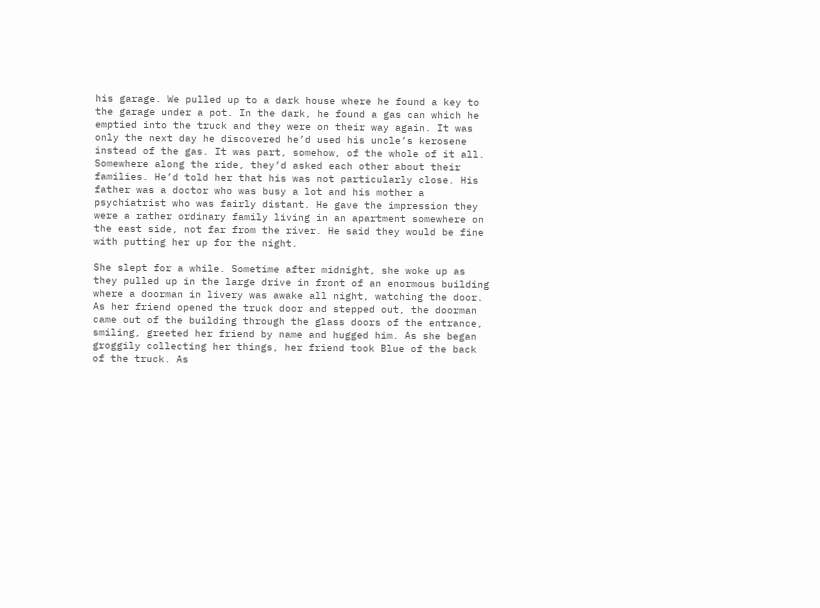his garage. We pulled up to a dark house where he found a key to the garage under a pot. In the dark, he found a gas can which he emptied into the truck and they were on their way again. It was only the next day he discovered he’d used his uncle’s kerosene instead of the gas. It was part, somehow, of the whole of it all.  Somewhere along the ride, they’d asked each other about their families. He’d told her that his was not particularly close. His father was a doctor who was busy a lot and his mother a psychiatrist who was fairly distant. He gave the impression they were a rather ordinary family living in an apartment somewhere on the east side, not far from the river. He said they would be fine with putting her up for the night.

She slept for a while. Sometime after midnight, she woke up as they pulled up in the large drive in front of an enormous building where a doorman in livery was awake all night, watching the door. As her friend opened the truck door and stepped out, the doorman came out of the building through the glass doors of the entrance, smiling, greeted her friend by name and hugged him. As she began groggily collecting her things, her friend took Blue of the back of the truck. As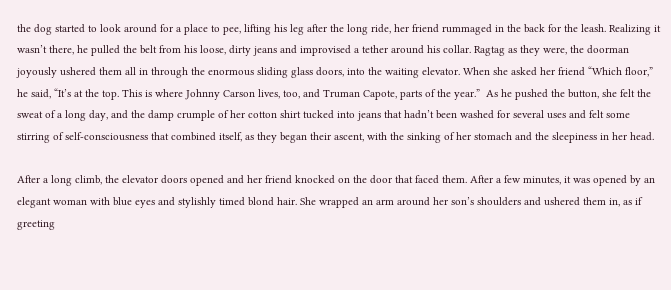the dog started to look around for a place to pee, lifting his leg after the long ride, her friend rummaged in the back for the leash. Realizing it wasn’t there, he pulled the belt from his loose, dirty jeans and improvised a tether around his collar. Ragtag as they were, the doorman joyously ushered them all in through the enormous sliding glass doors, into the waiting elevator. When she asked her friend “Which floor,” he said, “It’s at the top. This is where Johnny Carson lives, too, and Truman Capote, parts of the year.”  As he pushed the button, she felt the sweat of a long day, and the damp crumple of her cotton shirt tucked into jeans that hadn’t been washed for several uses and felt some stirring of self-consciousness that combined itself, as they began their ascent, with the sinking of her stomach and the sleepiness in her head.

After a long climb, the elevator doors opened and her friend knocked on the door that faced them. After a few minutes, it was opened by an elegant woman with blue eyes and stylishly timed blond hair. She wrapped an arm around her son’s shoulders and ushered them in, as if greeting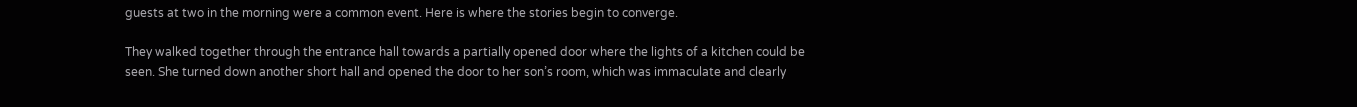guests at two in the morning were a common event. Here is where the stories begin to converge.

They walked together through the entrance hall towards a partially opened door where the lights of a kitchen could be seen. She turned down another short hall and opened the door to her son’s room, which was immaculate and clearly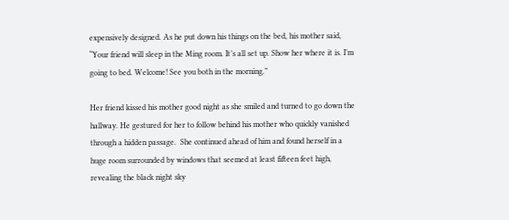expensively designed. As he put down his things on the bed, his mother said, “Your friend will sleep in the Ming room. It’s all set up. Show her where it is. I’m going to bed. Welcome! See you both in the morning.”

Her friend kissed his mother good night as she smiled and turned to go down the hallway. He gestured for her to follow behind his mother who quickly vanished through a hidden passage.  She continued ahead of him and found herself in a huge room surrounded by windows that seemed at least fifteen feet high, revealing the black night sky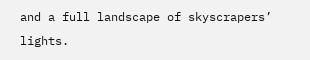and a full landscape of skyscrapers’ lights.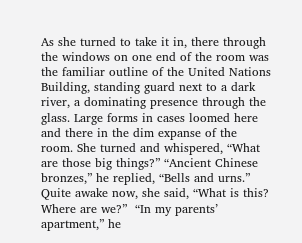As she turned to take it in, there through the windows on one end of the room was the familiar outline of the United Nations Building, standing guard next to a dark river, a dominating presence through the glass. Large forms in cases loomed here and there in the dim expanse of the room. She turned and whispered, “What are those big things?” “Ancient Chinese bronzes,” he replied, “Bells and urns.”  Quite awake now, she said, “What is this? Where are we?”  “In my parents’ apartment,” he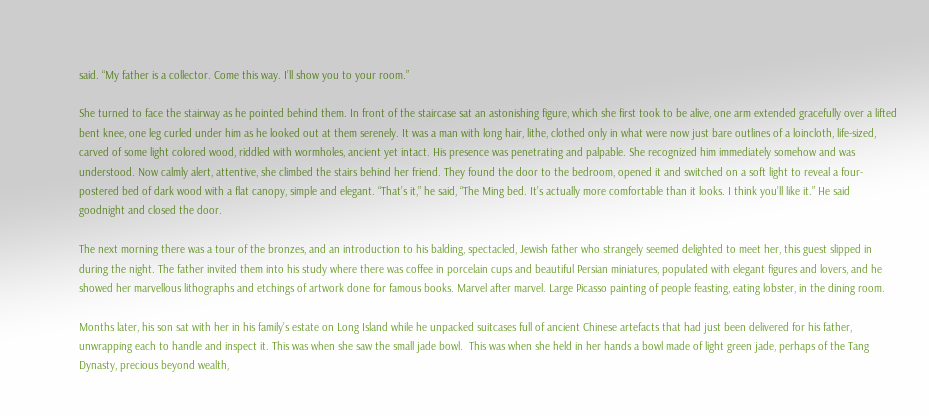said. “My father is a collector. Come this way. I’ll show you to your room.”

She turned to face the stairway as he pointed behind them. In front of the staircase sat an astonishing figure, which she first took to be alive, one arm extended gracefully over a lifted bent knee, one leg curled under him as he looked out at them serenely. It was a man with long hair, lithe, clothed only in what were now just bare outlines of a loincloth, life-sized, carved of some light colored wood, riddled with wormholes, ancient yet intact. His presence was penetrating and palpable. She recognized him immediately somehow and was understood. Now calmly alert, attentive, she climbed the stairs behind her friend. They found the door to the bedroom, opened it and switched on a soft light to reveal a four-postered bed of dark wood with a flat canopy, simple and elegant. “That’s it,” he said, “The Ming bed. It’s actually more comfortable than it looks. I think you’ll like it.” He said goodnight and closed the door.

The next morning there was a tour of the bronzes, and an introduction to his balding, spectacled, Jewish father who strangely seemed delighted to meet her, this guest slipped in during the night. The father invited them into his study where there was coffee in porcelain cups and beautiful Persian miniatures, populated with elegant figures and lovers, and he showed her marvellous lithographs and etchings of artwork done for famous books. Marvel after marvel. Large Picasso painting of people feasting, eating lobster, in the dining room.

Months later, his son sat with her in his family’s estate on Long Island while he unpacked suitcases full of ancient Chinese artefacts that had just been delivered for his father, unwrapping each to handle and inspect it. This was when she saw the small jade bowl.  This was when she held in her hands a bowl made of light green jade, perhaps of the Tang Dynasty, precious beyond wealth,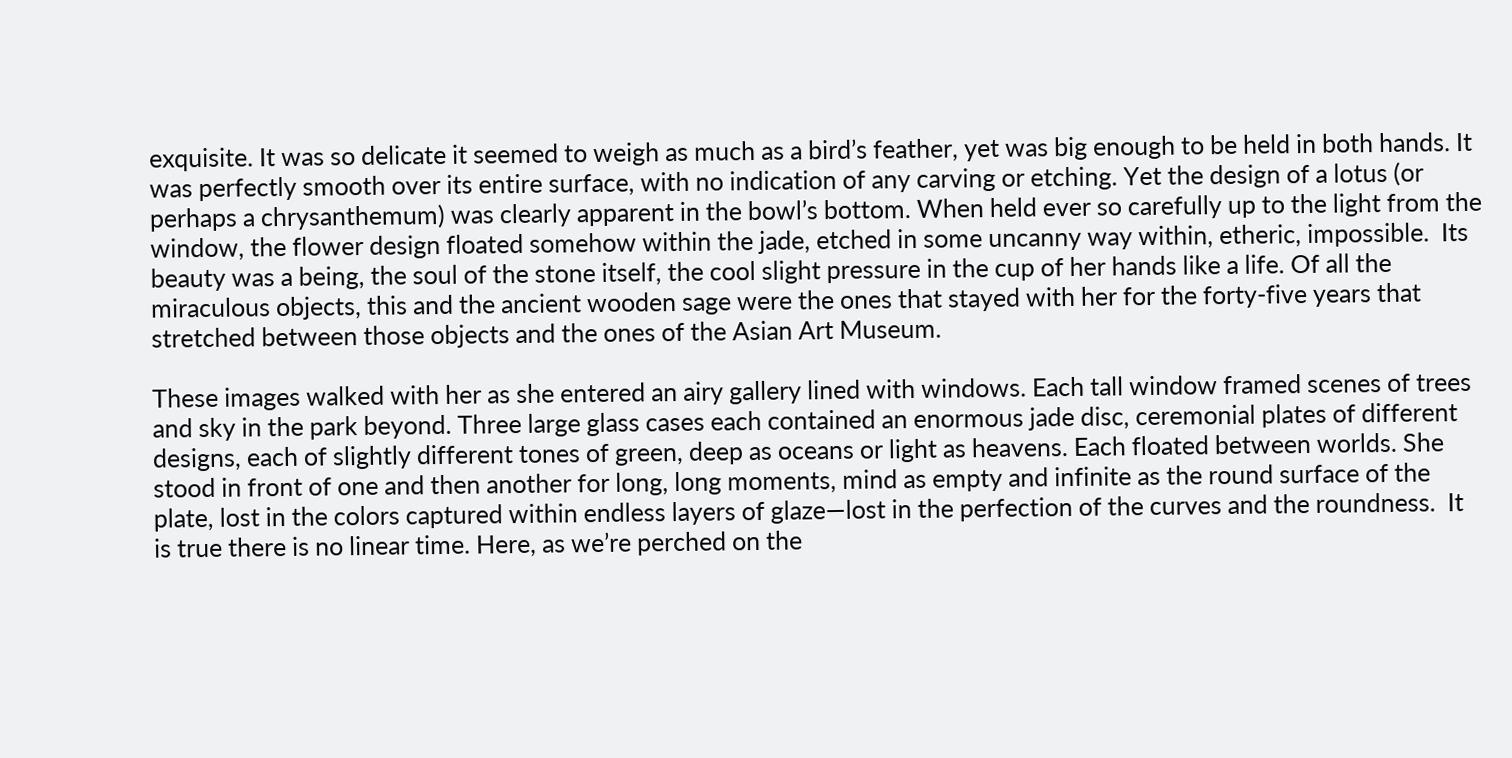exquisite. It was so delicate it seemed to weigh as much as a bird’s feather, yet was big enough to be held in both hands. It was perfectly smooth over its entire surface, with no indication of any carving or etching. Yet the design of a lotus (or perhaps a chrysanthemum) was clearly apparent in the bowl’s bottom. When held ever so carefully up to the light from the window, the flower design floated somehow within the jade, etched in some uncanny way within, etheric, impossible.  Its beauty was a being, the soul of the stone itself, the cool slight pressure in the cup of her hands like a life. Of all the miraculous objects, this and the ancient wooden sage were the ones that stayed with her for the forty-five years that stretched between those objects and the ones of the Asian Art Museum.

These images walked with her as she entered an airy gallery lined with windows. Each tall window framed scenes of trees and sky in the park beyond. Three large glass cases each contained an enormous jade disc, ceremonial plates of different designs, each of slightly different tones of green, deep as oceans or light as heavens. Each floated between worlds. She stood in front of one and then another for long, long moments, mind as empty and infinite as the round surface of the plate, lost in the colors captured within endless layers of glaze—lost in the perfection of the curves and the roundness.  It is true there is no linear time. Here, as we’re perched on the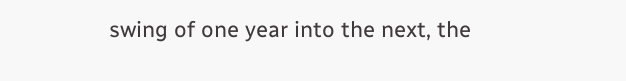swing of one year into the next, the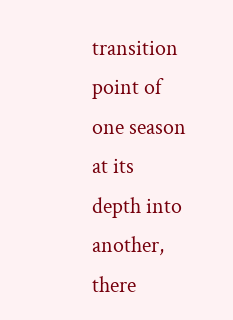transition point of one season at its depth into another, there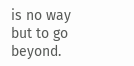is no way but to go beyond.